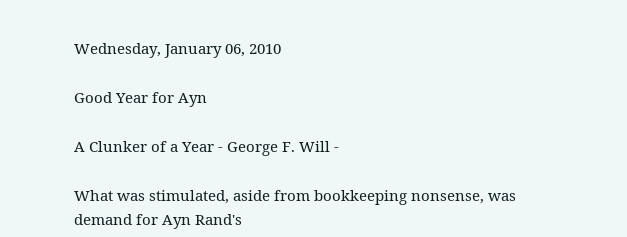Wednesday, January 06, 2010

Good Year for Ayn

A Clunker of a Year - George F. Will -

What was stimulated, aside from bookkeeping nonsense, was demand for Ayn Rand's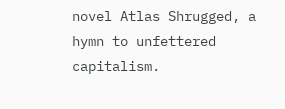novel Atlas Shrugged, a hymn to unfettered capitalism.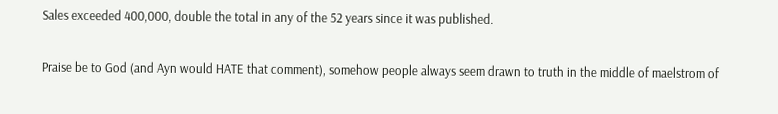Sales exceeded 400,000, double the total in any of the 52 years since it was published.

Praise be to God (and Ayn would HATE that comment), somehow people always seem drawn to truth in the middle of maelstrom of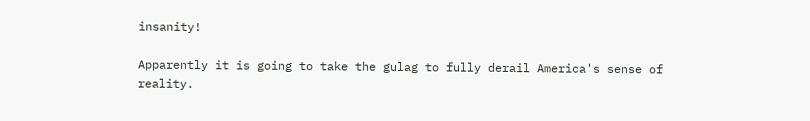insanity!

Apparently it is going to take the gulag to fully derail America's sense of reality.